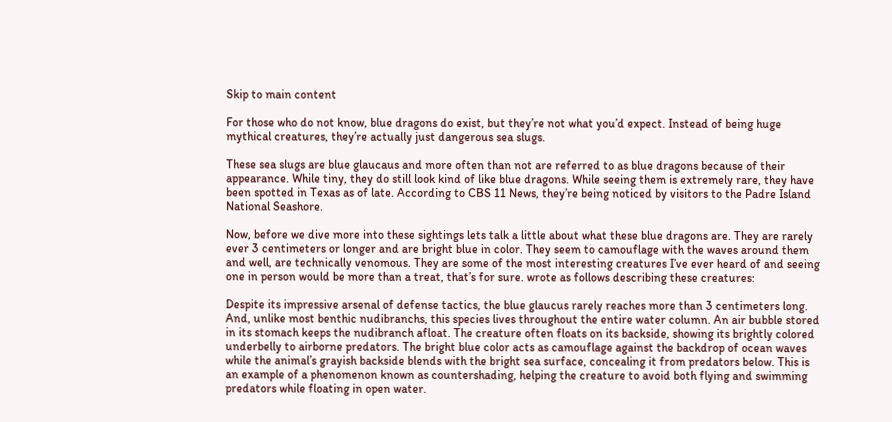Skip to main content

For those who do not know, blue dragons do exist, but they’re not what you’d expect. Instead of being huge mythical creatures, they’re actually just dangerous sea slugs.

These sea slugs are blue glaucaus and more often than not are referred to as blue dragons because of their appearance. While tiny, they do still look kind of like blue dragons. While seeing them is extremely rare, they have been spotted in Texas as of late. According to CBS 11 News, they’re being noticed by visitors to the Padre Island National Seashore.

Now, before we dive more into these sightings lets talk a little about what these blue dragons are. They are rarely ever 3 centimeters or longer and are bright blue in color. They seem to camouflage with the waves around them and well, are technically venomous. They are some of the most interesting creatures I’ve ever heard of and seeing one in person would be more than a treat, that’s for sure. wrote as follows describing these creatures:

Despite its impressive arsenal of defense tactics, the blue glaucus rarely reaches more than 3 centimeters long. And, unlike most benthic nudibranchs, this species lives throughout the entire water column. An air bubble stored in its stomach keeps the nudibranch afloat. The creature often floats on its backside, showing its brightly colored underbelly to airborne predators. The bright blue color acts as camouflage against the backdrop of ocean waves while the animal’s grayish backside blends with the bright sea surface, concealing it from predators below. This is an example of a phenomenon known as countershading, helping the creature to avoid both flying and swimming predators while floating in open water.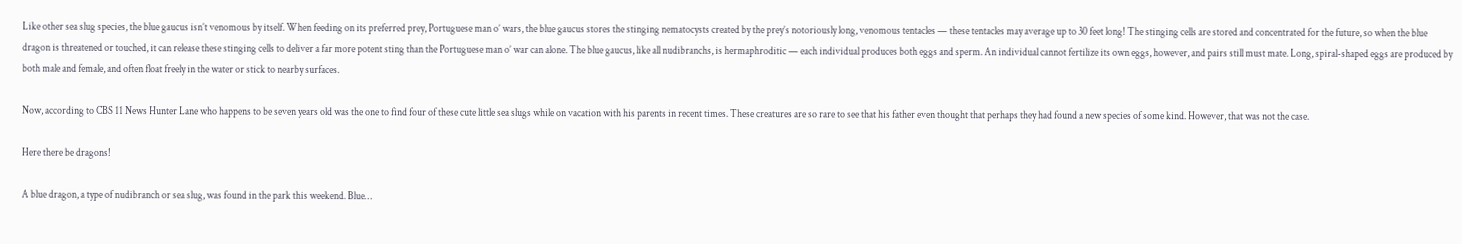Like other sea slug species, the blue gaucus isn’t venomous by itself. When feeding on its preferred prey, Portuguese man o’ wars, the blue gaucus stores the stinging nematocysts created by the prey’s notoriously long, venomous tentacles — these tentacles may average up to 30 feet long! The stinging cells are stored and concentrated for the future, so when the blue dragon is threatened or touched, it can release these stinging cells to deliver a far more potent sting than the Portuguese man o’ war can alone. The blue gaucus, like all nudibranchs, is hermaphroditic — each individual produces both eggs and sperm. An individual cannot fertilize its own eggs, however, and pairs still must mate. Long, spiral-shaped eggs are produced by both male and female, and often float freely in the water or stick to nearby surfaces.

Now, according to CBS 11 News Hunter Lane who happens to be seven years old was the one to find four of these cute little sea slugs while on vacation with his parents in recent times. These creatures are so rare to see that his father even thought that perhaps they had found a new species of some kind. However, that was not the case.

Here there be dragons!

A blue dragon, a type of nudibranch or sea slug, was found in the park this weekend. Blue…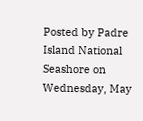Posted by Padre Island National Seashore on Wednesday, May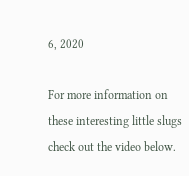6, 2020

For more information on these interesting little slugs check out the video below.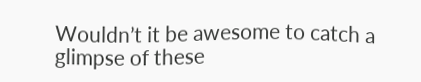Wouldn’t it be awesome to catch a glimpse of these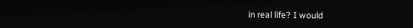in real life? I would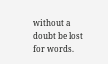without a doubt be lost for words.